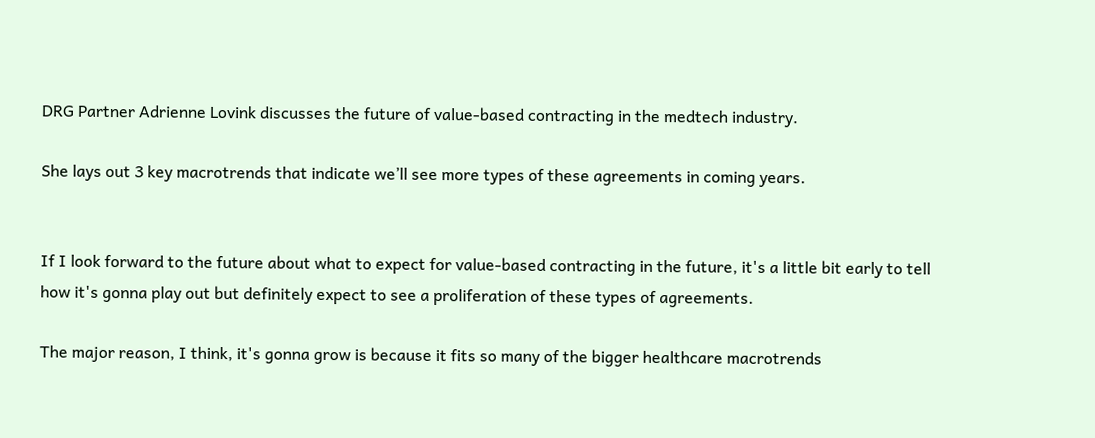DRG Partner Adrienne Lovink discusses the future of value-based contracting in the medtech industry.

She lays out 3 key macrotrends that indicate we’ll see more types of these agreements in coming years.


If I look forward to the future about what to expect for value-based contracting in the future, it's a little bit early to tell how it's gonna play out but definitely expect to see a proliferation of these types of agreements.

The major reason, I think, it's gonna grow is because it fits so many of the bigger healthcare macrotrends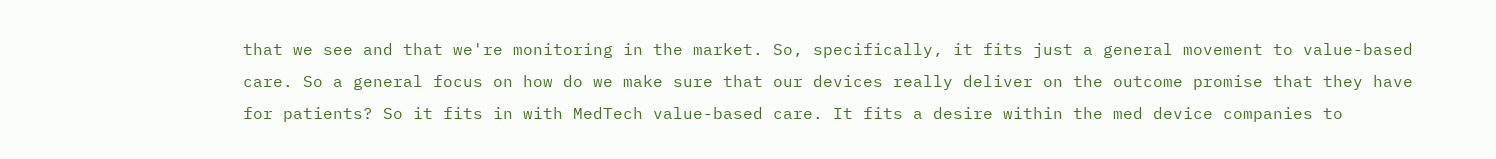that we see and that we're monitoring in the market. So, specifically, it fits just a general movement to value-based care. So a general focus on how do we make sure that our devices really deliver on the outcome promise that they have for patients? So it fits in with MedTech value-based care. It fits a desire within the med device companies to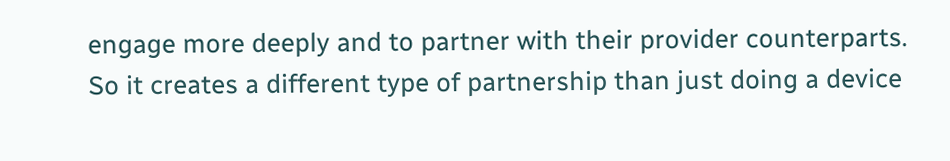engage more deeply and to partner with their provider counterparts. So it creates a different type of partnership than just doing a device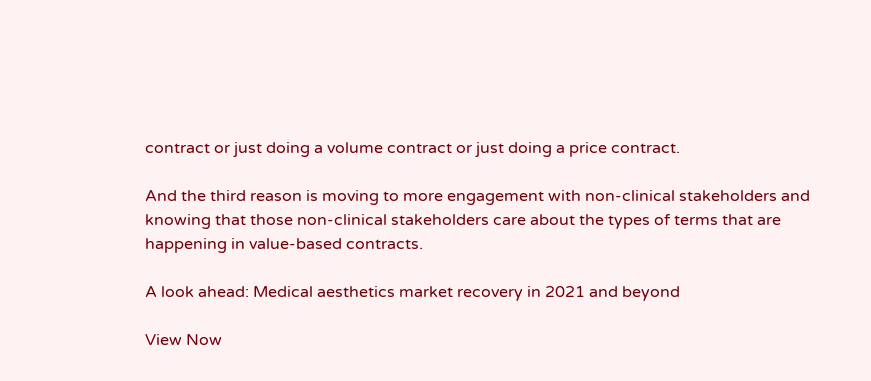contract or just doing a volume contract or just doing a price contract.

And the third reason is moving to more engagement with non-clinical stakeholders and knowing that those non-clinical stakeholders care about the types of terms that are happening in value-based contracts.

A look ahead: Medical aesthetics market recovery in 2021 and beyond

View Now